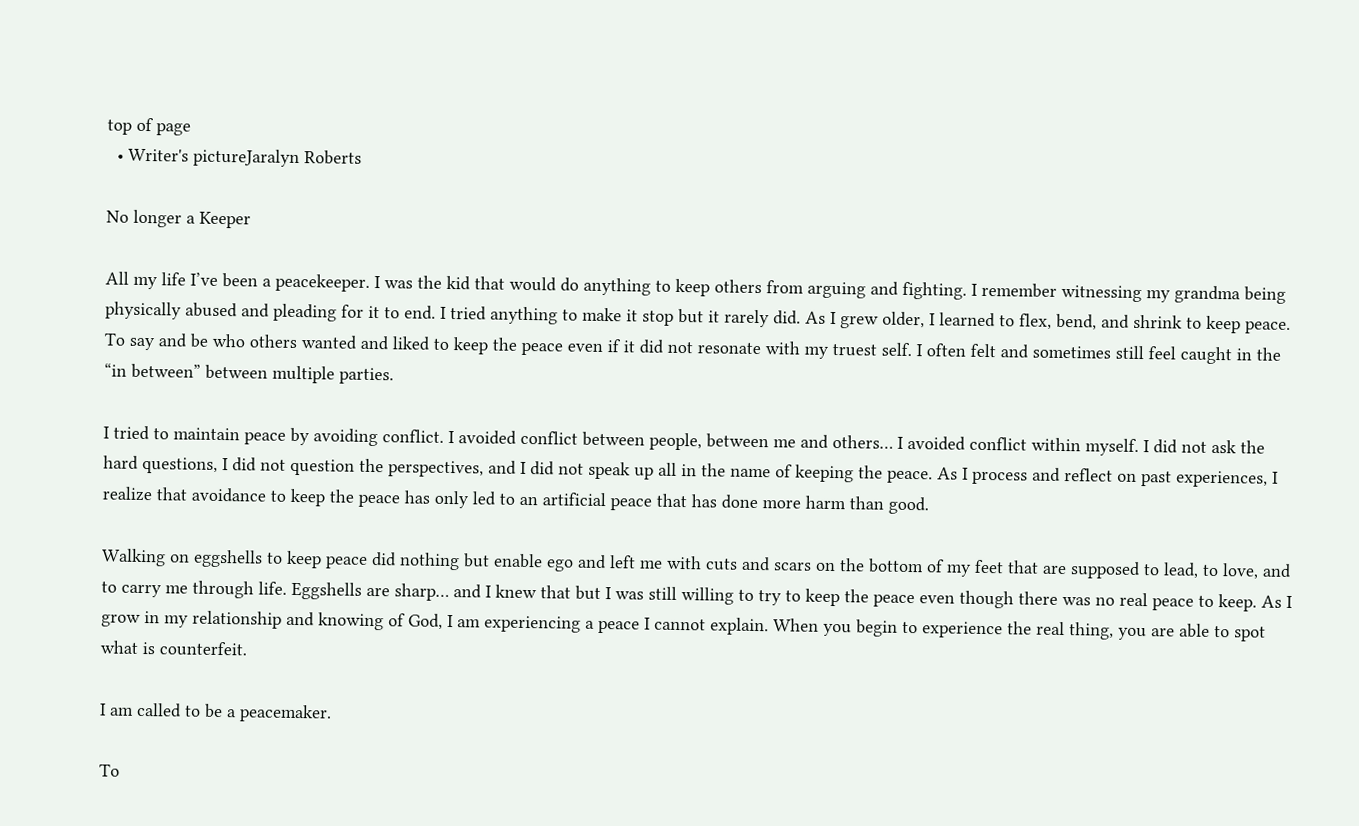top of page
  • Writer's pictureJaralyn Roberts

No longer a Keeper

All my life I’ve been a peacekeeper. I was the kid that would do anything to keep others from arguing and fighting. I remember witnessing my grandma being physically abused and pleading for it to end. I tried anything to make it stop but it rarely did. As I grew older, I learned to flex, bend, and shrink to keep peace. To say and be who others wanted and liked to keep the peace even if it did not resonate with my truest self. I often felt and sometimes still feel caught in the “in between” between multiple parties.

I tried to maintain peace by avoiding conflict. I avoided conflict between people, between me and others… I avoided conflict within myself. I did not ask the hard questions, I did not question the perspectives, and I did not speak up all in the name of keeping the peace. As I process and reflect on past experiences, I realize that avoidance to keep the peace has only led to an artificial peace that has done more harm than good.

Walking on eggshells to keep peace did nothing but enable ego and left me with cuts and scars on the bottom of my feet that are supposed to lead, to love, and to carry me through life. Eggshells are sharp… and I knew that but I was still willing to try to keep the peace even though there was no real peace to keep. As I grow in my relationship and knowing of God, I am experiencing a peace I cannot explain. When you begin to experience the real thing, you are able to spot what is counterfeit.

I am called to be a peacemaker.

To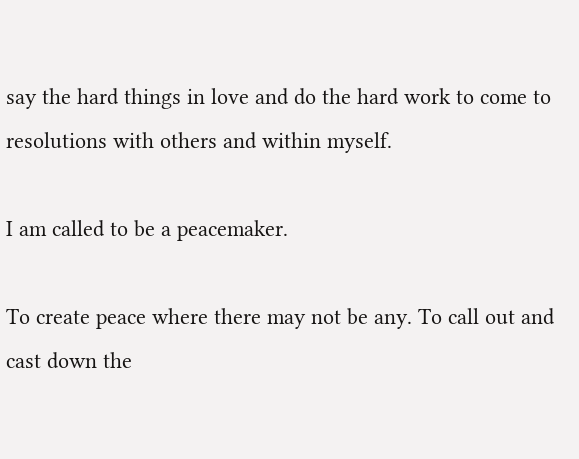say the hard things in love and do the hard work to come to resolutions with others and within myself.

I am called to be a peacemaker.

To create peace where there may not be any. To call out and cast down the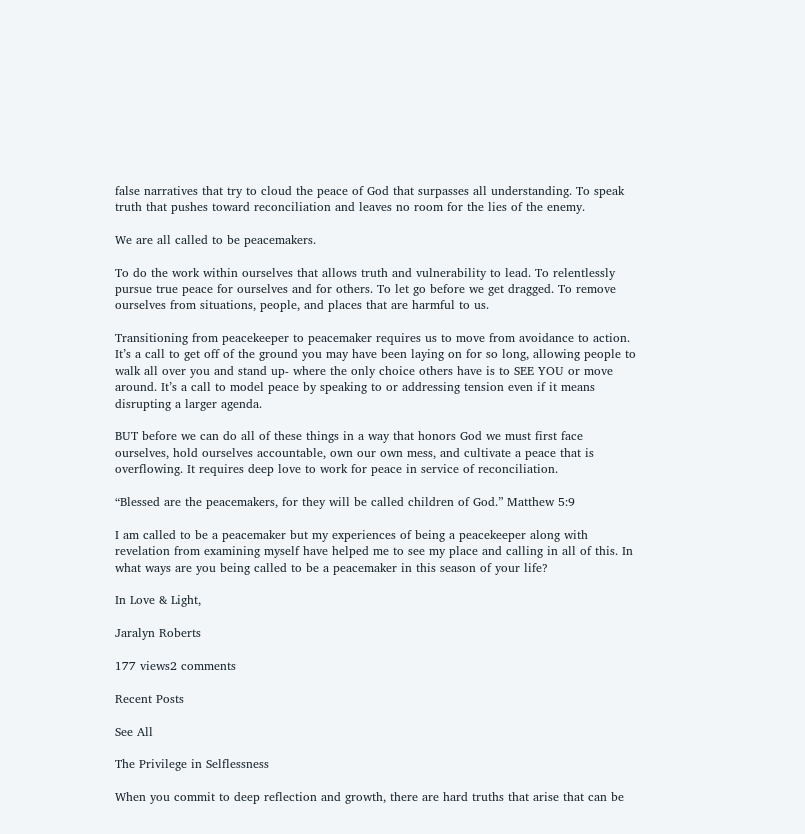false narratives that try to cloud the peace of God that surpasses all understanding. To speak truth that pushes toward reconciliation and leaves no room for the lies of the enemy.

We are all called to be peacemakers.

To do the work within ourselves that allows truth and vulnerability to lead. To relentlessly pursue true peace for ourselves and for others. To let go before we get dragged. To remove ourselves from situations, people, and places that are harmful to us.

Transitioning from peacekeeper to peacemaker requires us to move from avoidance to action. It’s a call to get off of the ground you may have been laying on for so long, allowing people to walk all over you and stand up- where the only choice others have is to SEE YOU or move around. It’s a call to model peace by speaking to or addressing tension even if it means disrupting a larger agenda.

BUT before we can do all of these things in a way that honors God we must first face ourselves, hold ourselves accountable, own our own mess, and cultivate a peace that is overflowing. It requires deep love to work for peace in service of reconciliation.

“Blessed are the peacemakers, for they will be called children of God.” Matthew 5:9

I am called to be a peacemaker but my experiences of being a peacekeeper along with revelation from examining myself have helped me to see my place and calling in all of this. In what ways are you being called to be a peacemaker in this season of your life?

In Love & Light,

Jaralyn Roberts

177 views2 comments

Recent Posts

See All

The Privilege in Selflessness

When you commit to deep reflection and growth, there are hard truths that arise that can be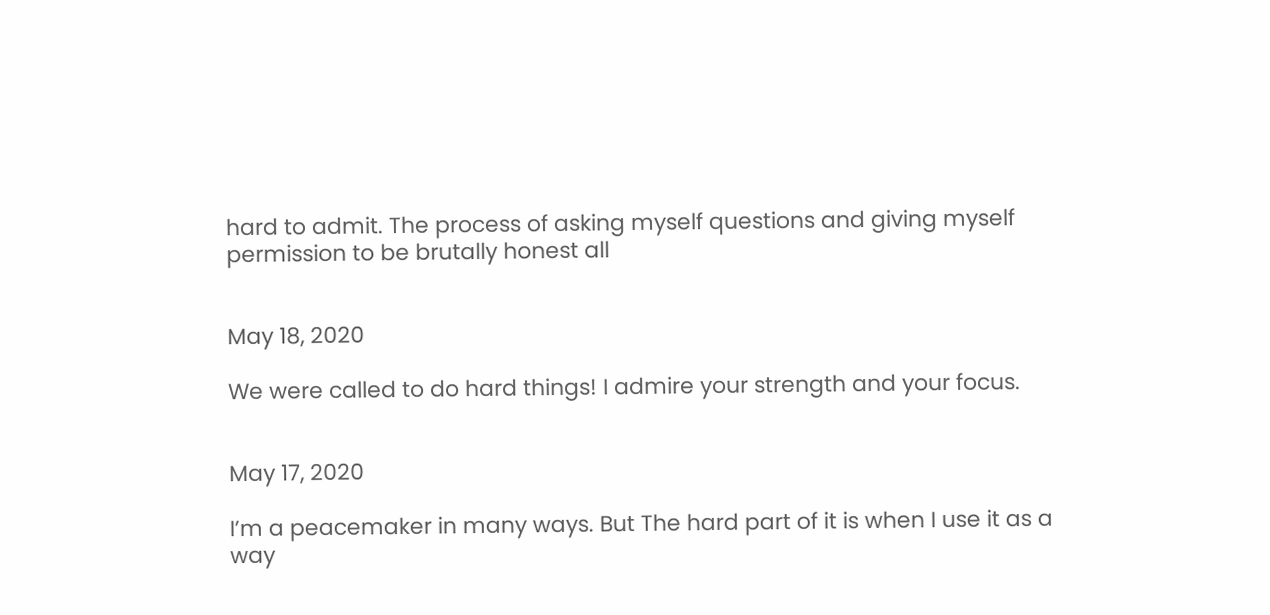hard to admit. The process of asking myself questions and giving myself permission to be brutally honest all


May 18, 2020

We were called to do hard things! I admire your strength and your focus.


May 17, 2020

I’m a peacemaker in many ways. But The hard part of it is when I use it as a way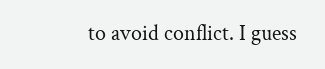to avoid conflict. I guess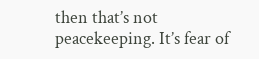then that’s not peacekeeping. It’s fear of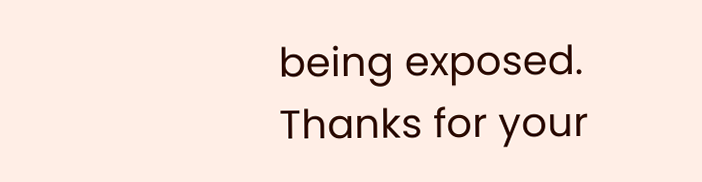being exposed. Thanks for your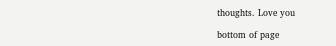thoughts. Love you

bottom of page